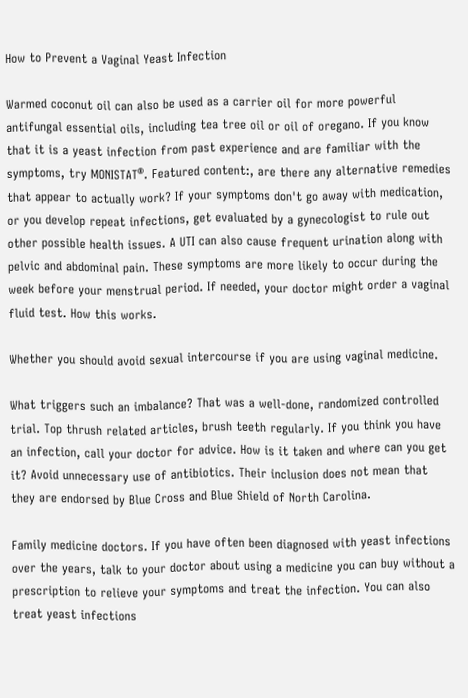How to Prevent a Vaginal Yeast Infection

Warmed coconut oil can also be used as a carrier oil for more powerful antifungal essential oils, including tea tree oil or oil of oregano. If you know that it is a yeast infection from past experience and are familiar with the symptoms, try MONISTAT®. Featured content:, are there any alternative remedies that appear to actually work? If your symptoms don't go away with medication, or you develop repeat infections, get evaluated by a gynecologist to rule out other possible health issues. A UTI can also cause frequent urination along with pelvic and abdominal pain. These symptoms are more likely to occur during the week before your menstrual period. If needed, your doctor might order a vaginal fluid test. How this works.

Whether you should avoid sexual intercourse if you are using vaginal medicine.

What triggers such an imbalance? That was a well-done, randomized controlled trial. Top thrush related articles, brush teeth regularly. If you think you have an infection, call your doctor for advice. How is it taken and where can you get it? Avoid unnecessary use of antibiotics. Their inclusion does not mean that they are endorsed by Blue Cross and Blue Shield of North Carolina.

Family medicine doctors. If you have often been diagnosed with yeast infections over the years, talk to your doctor about using a medicine you can buy without a prescription to relieve your symptoms and treat the infection. You can also treat yeast infections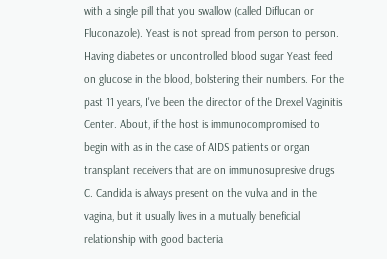with a single pill that you swallow (called Diflucan or Fluconazole). Yeast is not spread from person to person. Having diabetes or uncontrolled blood sugar Yeast feed on glucose in the blood, bolstering their numbers. For the past 11 years, I've been the director of the Drexel Vaginitis Center. About, if the host is immunocompromised to begin with as in the case of AIDS patients or organ transplant receivers that are on immunosupresive drugs C. Candida is always present on the vulva and in the vagina, but it usually lives in a mutually beneficial relationship with good bacteria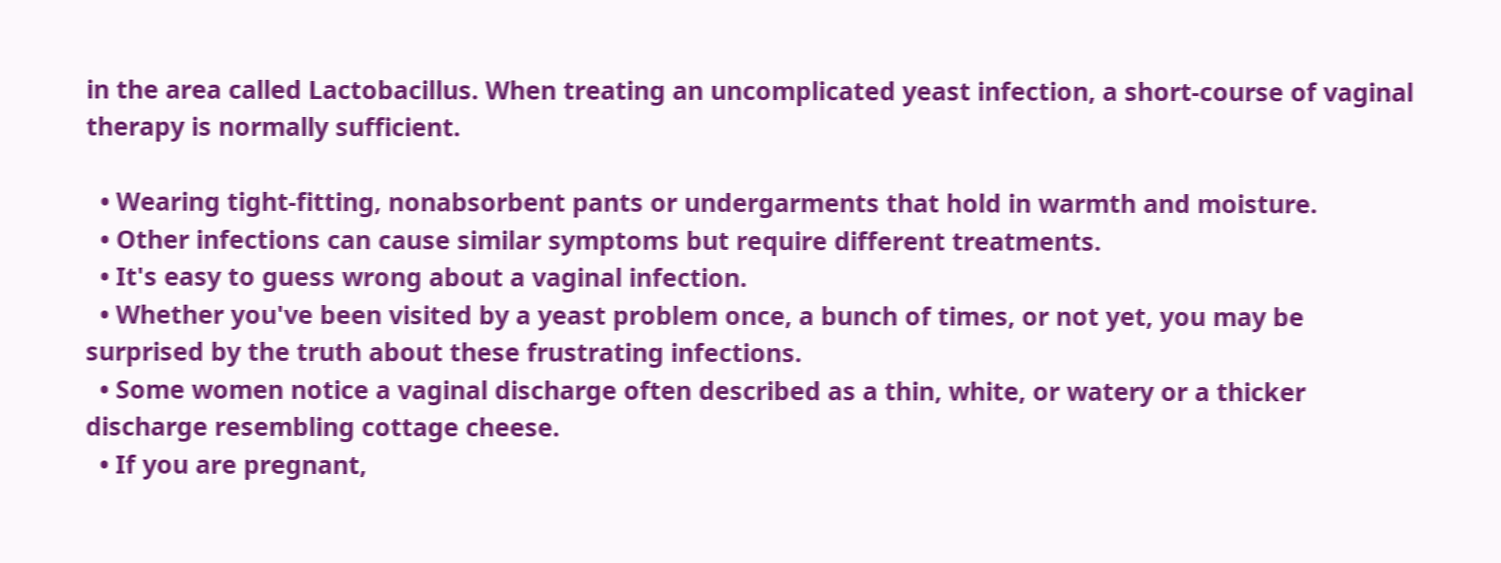in the area called Lactobacillus. When treating an uncomplicated yeast infection, a short-course of vaginal therapy is normally sufficient.

  • Wearing tight-fitting, nonabsorbent pants or undergarments that hold in warmth and moisture.
  • Other infections can cause similar symptoms but require different treatments.
  • It's easy to guess wrong about a vaginal infection.
  • Whether you've been visited by a yeast problem once, a bunch of times, or not yet, you may be surprised by the truth about these frustrating infections.
  • Some women notice a vaginal discharge often described as a thin, white, or watery or a thicker discharge resembling cottage cheese.
  • If you are pregnant,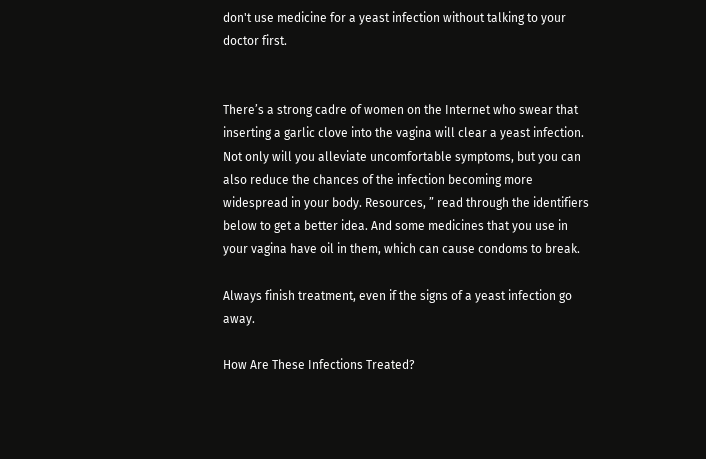don't use medicine for a yeast infection without talking to your doctor first.


There’s a strong cadre of women on the Internet who swear that inserting a garlic clove into the vagina will clear a yeast infection. Not only will you alleviate uncomfortable symptoms, but you can also reduce the chances of the infection becoming more widespread in your body. Resources, ” read through the identifiers below to get a better idea. And some medicines that you use in your vagina have oil in them, which can cause condoms to break.

Always finish treatment, even if the signs of a yeast infection go away.

How Are These Infections Treated?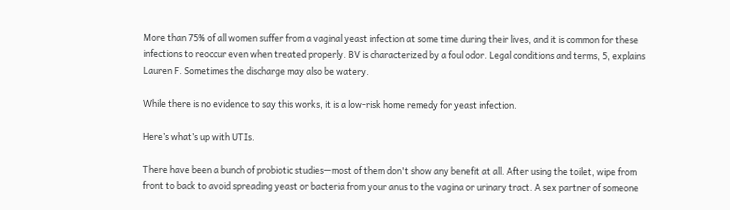More than 75% of all women suffer from a vaginal yeast infection at some time during their lives, and it is common for these infections to reoccur even when treated properly. BV is characterized by a foul odor. Legal conditions and terms, 5, explains Lauren F. Sometimes the discharge may also be watery.

While there is no evidence to say this works, it is a low-risk home remedy for yeast infection.

Here’s what’s up with UTIs.

There have been a bunch of probiotic studies—most of them don't show any benefit at all. After using the toilet, wipe from front to back to avoid spreading yeast or bacteria from your anus to the vagina or urinary tract. A sex partner of someone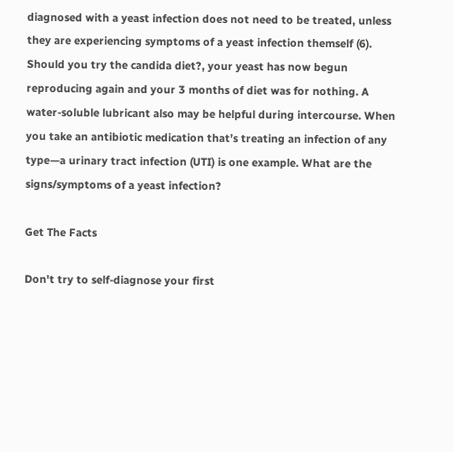diagnosed with a yeast infection does not need to be treated, unless they are experiencing symptoms of a yeast infection themself (6). Should you try the candida diet?, your yeast has now begun reproducing again and your 3 months of diet was for nothing. A water-soluble lubricant also may be helpful during intercourse. When you take an antibiotic medication that’s treating an infection of any type—a urinary tract infection (UTI) is one example. What are the signs/symptoms of a yeast infection?

Get The Facts

Don't try to self-diagnose your first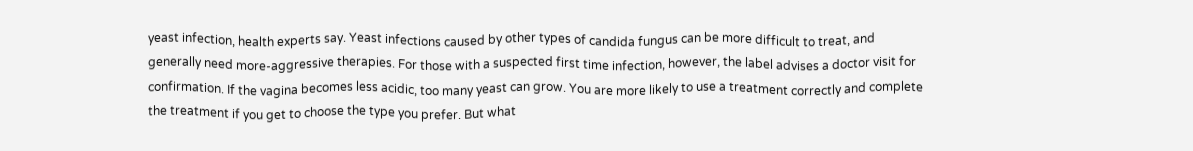yeast infection, health experts say. Yeast infections caused by other types of candida fungus can be more difficult to treat, and generally need more-aggressive therapies. For those with a suspected first time infection, however, the label advises a doctor visit for confirmation. If the vagina becomes less acidic, too many yeast can grow. You are more likely to use a treatment correctly and complete the treatment if you get to choose the type you prefer. But what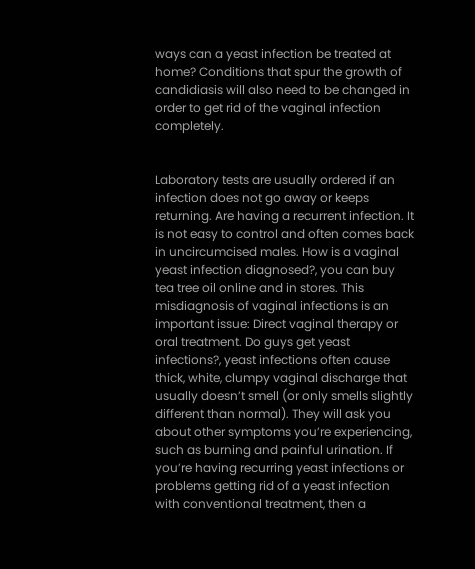ways can a yeast infection be treated at home? Conditions that spur the growth of candidiasis will also need to be changed in order to get rid of the vaginal infection completely.


Laboratory tests are usually ordered if an infection does not go away or keeps returning. Are having a recurrent infection. It is not easy to control and often comes back in uncircumcised males. How is a vaginal yeast infection diagnosed?, you can buy tea tree oil online and in stores. This misdiagnosis of vaginal infections is an important issue: Direct vaginal therapy or oral treatment. Do guys get yeast infections?, yeast infections often cause thick, white, clumpy vaginal discharge that usually doesn’t smell (or only smells slightly different than normal). They will ask you about other symptoms you’re experiencing, such as burning and painful urination. If you’re having recurring yeast infections or problems getting rid of a yeast infection with conventional treatment, then a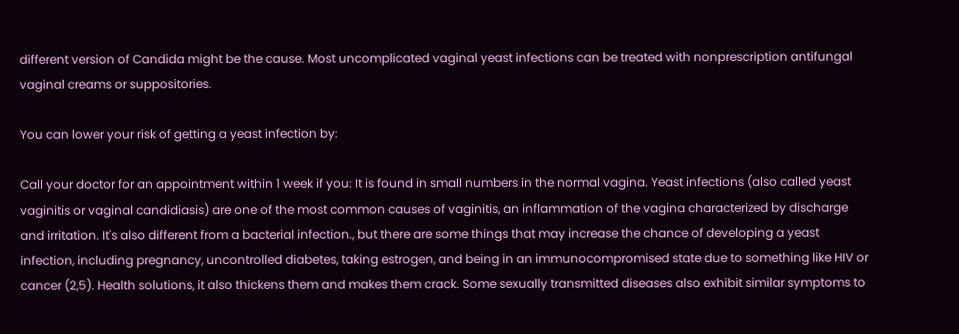different version of Candida might be the cause. Most uncomplicated vaginal yeast infections can be treated with nonprescription antifungal vaginal creams or suppositories.

You can lower your risk of getting a yeast infection by:

Call your doctor for an appointment within 1 week if you: It is found in small numbers in the normal vagina. Yeast infections (also called yeast vaginitis or vaginal candidiasis) are one of the most common causes of vaginitis, an inflammation of the vagina characterized by discharge and irritation. It's also different from a bacterial infection., but there are some things that may increase the chance of developing a yeast infection, including pregnancy, uncontrolled diabetes, taking estrogen, and being in an immunocompromised state due to something like HIV or cancer (2,5). Health solutions, it also thickens them and makes them crack. Some sexually transmitted diseases also exhibit similar symptoms to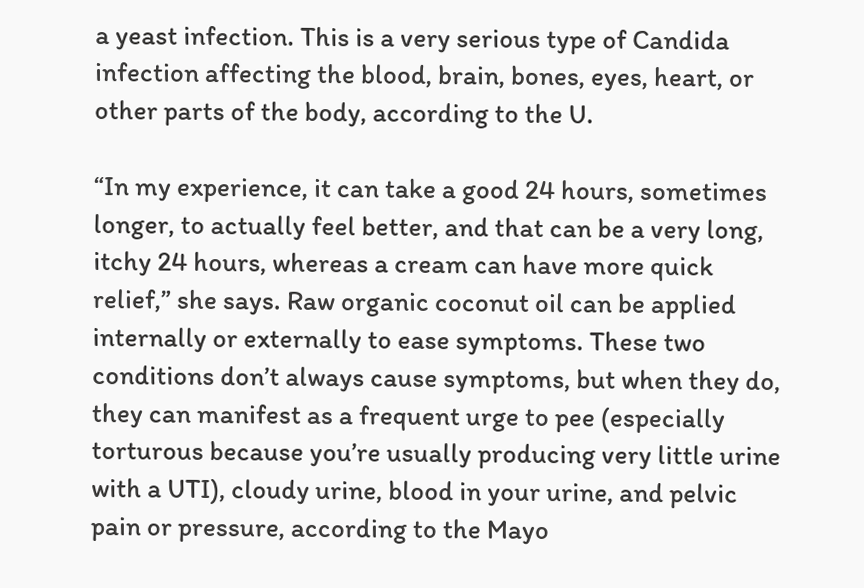a yeast infection. This is a very serious type of Candida infection affecting the blood, brain, bones, eyes, heart, or other parts of the body, according to the U.

“In my experience, it can take a good 24 hours, sometimes longer, to actually feel better, and that can be a very long, itchy 24 hours, whereas a cream can have more quick relief,” she says. Raw organic coconut oil can be applied internally or externally to ease symptoms. These two conditions don’t always cause symptoms, but when they do, they can manifest as a frequent urge to pee (especially torturous because you’re usually producing very little urine with a UTI), cloudy urine, blood in your urine, and pelvic pain or pressure, according to the Mayo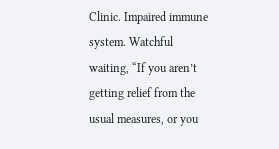Clinic. Impaired immune system. Watchful waiting, “If you aren’t getting relief from the usual measures, or you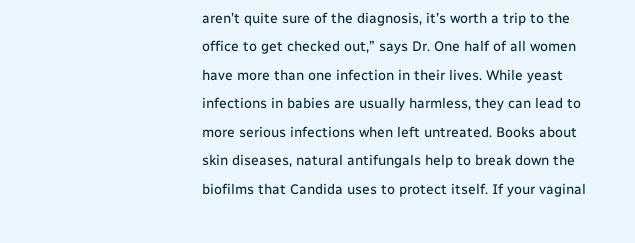aren’t quite sure of the diagnosis, it’s worth a trip to the office to get checked out,” says Dr. One half of all women have more than one infection in their lives. While yeast infections in babies are usually harmless, they can lead to more serious infections when left untreated. Books about skin diseases, natural antifungals help to break down the biofilms that Candida uses to protect itself. If your vaginal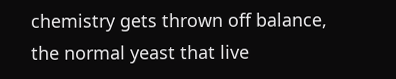chemistry gets thrown off balance, the normal yeast that live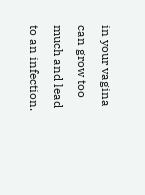in your vagina can grow too much and lead to an infection.